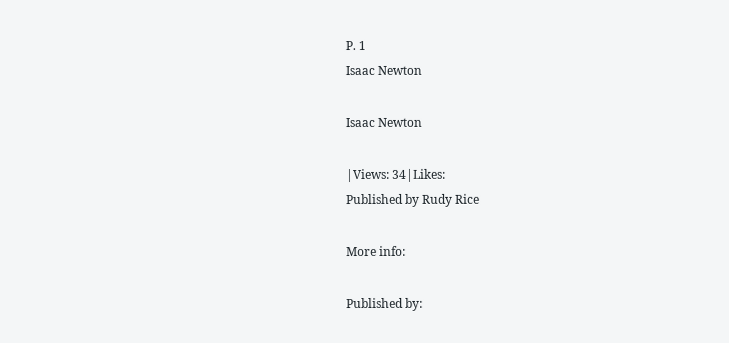P. 1
Isaac Newton

Isaac Newton

|Views: 34|Likes:
Published by Rudy Rice

More info:

Published by: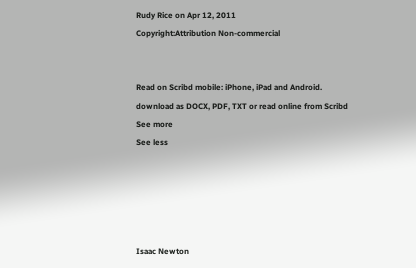Rudy Rice on Apr 12, 2011
Copyright:Attribution Non-commercial


Read on Scribd mobile: iPhone, iPad and Android.
download as DOCX, PDF, TXT or read online from Scribd
See more
See less





Isaac Newton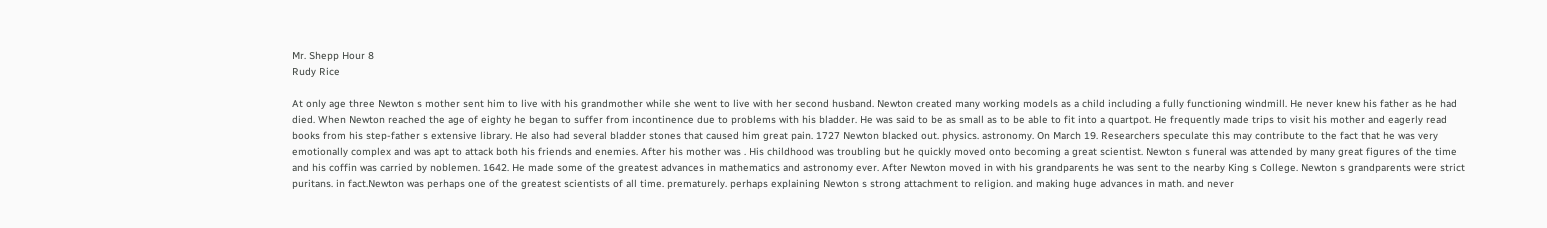Mr. Shepp Hour 8
Rudy Rice

At only age three Newton s mother sent him to live with his grandmother while she went to live with her second husband. Newton created many working models as a child including a fully functioning windmill. He never knew his father as he had died. When Newton reached the age of eighty he began to suffer from incontinence due to problems with his bladder. He was said to be as small as to be able to fit into a quartpot. He frequently made trips to visit his mother and eagerly read books from his step-father s extensive library. He also had several bladder stones that caused him great pain. 1727 Newton blacked out. physics. astronomy. On March 19. Researchers speculate this may contribute to the fact that he was very emotionally complex and was apt to attack both his friends and enemies. After his mother was . His childhood was troubling but he quickly moved onto becoming a great scientist. Newton s funeral was attended by many great figures of the time and his coffin was carried by noblemen. 1642. He made some of the greatest advances in mathematics and astronomy ever. After Newton moved in with his grandparents he was sent to the nearby King s College. Newton s grandparents were strict puritans. in fact.Newton was perhaps one of the greatest scientists of all time. prematurely. perhaps explaining Newton s strong attachment to religion. and making huge advances in math. and never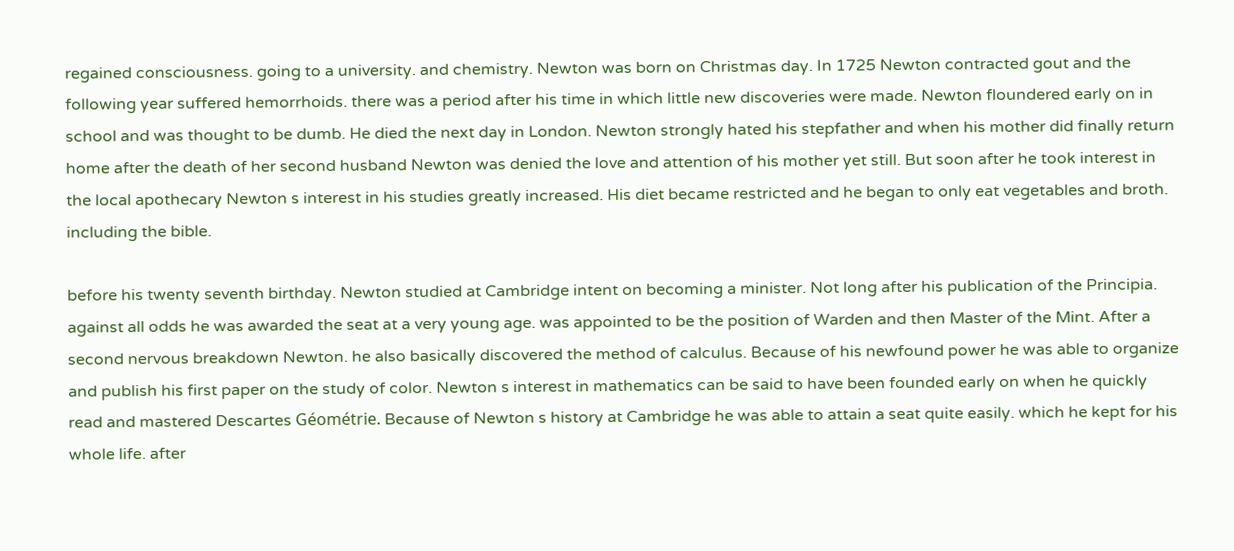regained consciousness. going to a university. and chemistry. Newton was born on Christmas day. In 1725 Newton contracted gout and the following year suffered hemorrhoids. there was a period after his time in which little new discoveries were made. Newton floundered early on in school and was thought to be dumb. He died the next day in London. Newton strongly hated his stepfather and when his mother did finally return home after the death of her second husband Newton was denied the love and attention of his mother yet still. But soon after he took interest in the local apothecary Newton s interest in his studies greatly increased. His diet became restricted and he began to only eat vegetables and broth. including the bible.

before his twenty seventh birthday. Newton studied at Cambridge intent on becoming a minister. Not long after his publication of the Principia. against all odds he was awarded the seat at a very young age. was appointed to be the position of Warden and then Master of the Mint. After a second nervous breakdown Newton. he also basically discovered the method of calculus. Because of his newfound power he was able to organize and publish his first paper on the study of color. Newton s interest in mathematics can be said to have been founded early on when he quickly read and mastered Descartes Géométrie. Because of Newton s history at Cambridge he was able to attain a seat quite easily. which he kept for his whole life. after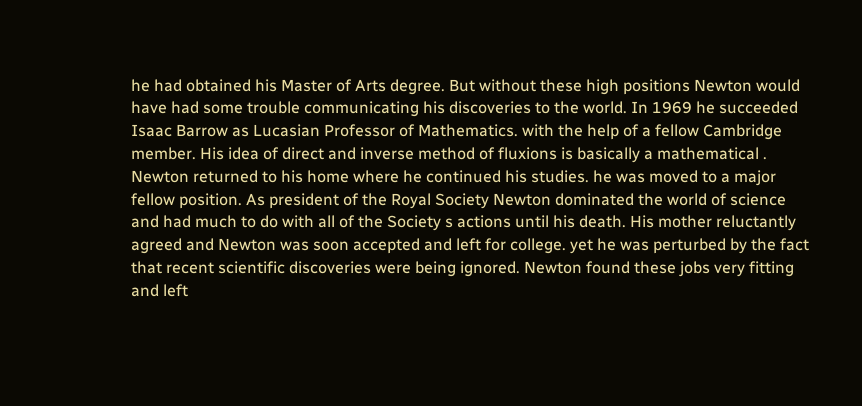he had obtained his Master of Arts degree. But without these high positions Newton would have had some trouble communicating his discoveries to the world. In 1969 he succeeded Isaac Barrow as Lucasian Professor of Mathematics. with the help of a fellow Cambridge member. His idea of direct and inverse method of fluxions is basically a mathematical . Newton returned to his home where he continued his studies. he was moved to a major fellow position. As president of the Royal Society Newton dominated the world of science and had much to do with all of the Society s actions until his death. His mother reluctantly agreed and Newton was soon accepted and left for college. yet he was perturbed by the fact that recent scientific discoveries were being ignored. Newton found these jobs very fitting and left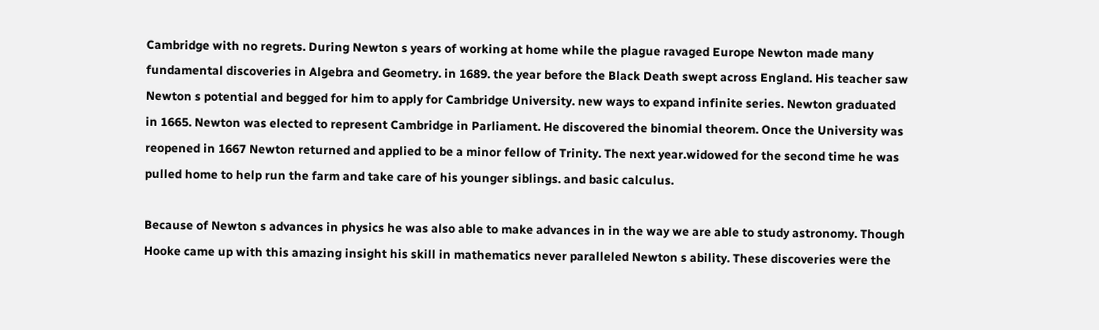Cambridge with no regrets. During Newton s years of working at home while the plague ravaged Europe Newton made many fundamental discoveries in Algebra and Geometry. in 1689. the year before the Black Death swept across England. His teacher saw Newton s potential and begged for him to apply for Cambridge University. new ways to expand infinite series. Newton graduated in 1665. Newton was elected to represent Cambridge in Parliament. He discovered the binomial theorem. Once the University was reopened in 1667 Newton returned and applied to be a minor fellow of Trinity. The next year.widowed for the second time he was pulled home to help run the farm and take care of his younger siblings. and basic calculus.

Because of Newton s advances in physics he was also able to make advances in in the way we are able to study astronomy. Though Hooke came up with this amazing insight his skill in mathematics never paralleled Newton s ability. These discoveries were the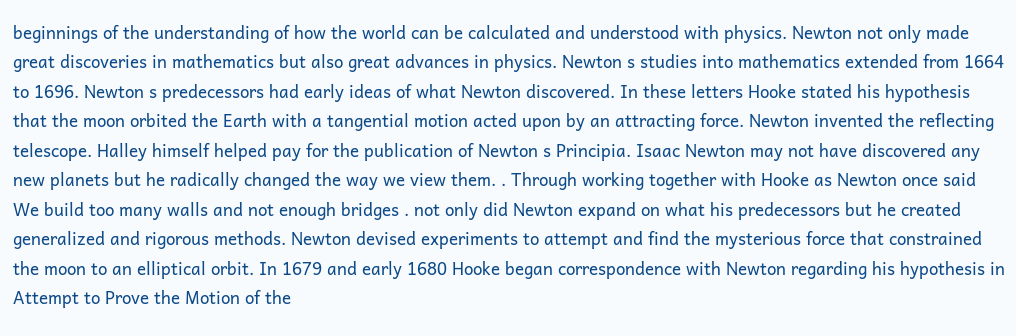beginnings of the understanding of how the world can be calculated and understood with physics. Newton not only made great discoveries in mathematics but also great advances in physics. Newton s studies into mathematics extended from 1664 to 1696. Newton s predecessors had early ideas of what Newton discovered. In these letters Hooke stated his hypothesis that the moon orbited the Earth with a tangential motion acted upon by an attracting force. Newton invented the reflecting telescope. Halley himself helped pay for the publication of Newton s Principia. Isaac Newton may not have discovered any new planets but he radically changed the way we view them. . Through working together with Hooke as Newton once said We build too many walls and not enough bridges . not only did Newton expand on what his predecessors but he created generalized and rigorous methods. Newton devised experiments to attempt and find the mysterious force that constrained the moon to an elliptical orbit. In 1679 and early 1680 Hooke began correspondence with Newton regarding his hypothesis in Attempt to Prove the Motion of the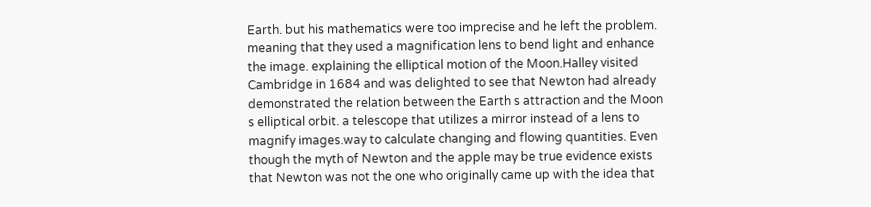Earth. but his mathematics were too imprecise and he left the problem. meaning that they used a magnification lens to bend light and enhance the image. explaining the elliptical motion of the Moon.Halley visited Cambridge in 1684 and was delighted to see that Newton had already demonstrated the relation between the Earth s attraction and the Moon s elliptical orbit. a telescope that utilizes a mirror instead of a lens to magnify images.way to calculate changing and flowing quantities. Even though the myth of Newton and the apple may be true evidence exists that Newton was not the one who originally came up with the idea that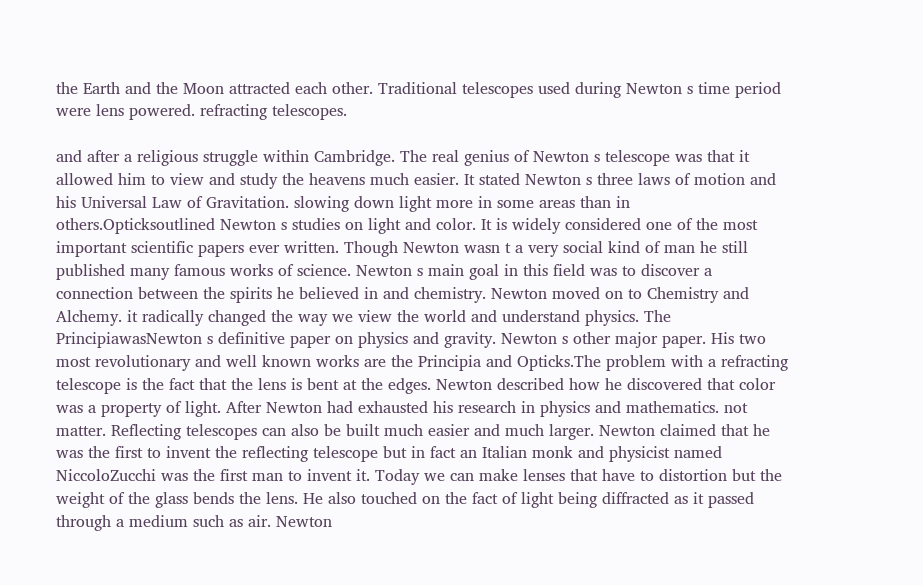the Earth and the Moon attracted each other. Traditional telescopes used during Newton s time period were lens powered. refracting telescopes.

and after a religious struggle within Cambridge. The real genius of Newton s telescope was that it allowed him to view and study the heavens much easier. It stated Newton s three laws of motion and his Universal Law of Gravitation. slowing down light more in some areas than in others.Opticksoutlined Newton s studies on light and color. It is widely considered one of the most important scientific papers ever written. Though Newton wasn t a very social kind of man he still published many famous works of science. Newton s main goal in this field was to discover a connection between the spirits he believed in and chemistry. Newton moved on to Chemistry and Alchemy. it radically changed the way we view the world and understand physics. The PrincipiawasNewton s definitive paper on physics and gravity. Newton s other major paper. His two most revolutionary and well known works are the Principia and Opticks.The problem with a refracting telescope is the fact that the lens is bent at the edges. Newton described how he discovered that color was a property of light. After Newton had exhausted his research in physics and mathematics. not matter. Reflecting telescopes can also be built much easier and much larger. Newton claimed that he was the first to invent the reflecting telescope but in fact an Italian monk and physicist named NiccoloZucchi was the first man to invent it. Today we can make lenses that have to distortion but the weight of the glass bends the lens. He also touched on the fact of light being diffracted as it passed through a medium such as air. Newton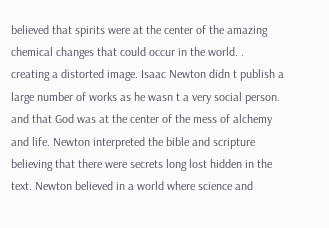believed that spirits were at the center of the amazing chemical changes that could occur in the world. . creating a distorted image. Isaac Newton didn t publish a large number of works as he wasn t a very social person. and that God was at the center of the mess of alchemy and life. Newton interpreted the bible and scripture believing that there were secrets long lost hidden in the text. Newton believed in a world where science and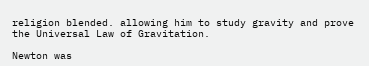religion blended. allowing him to study gravity and prove the Universal Law of Gravitation.

Newton was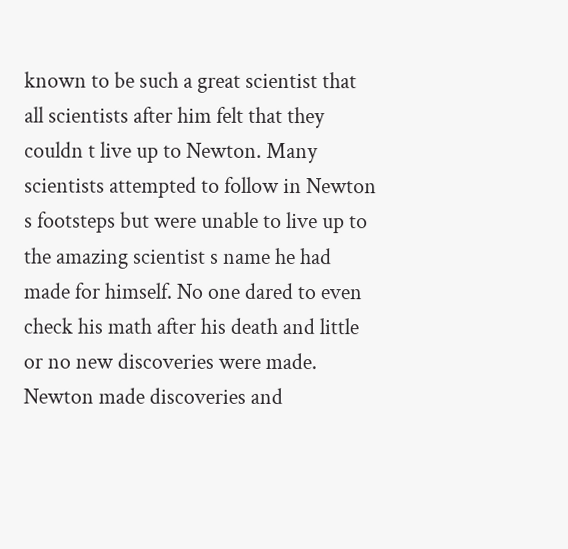known to be such a great scientist that all scientists after him felt that they couldn t live up to Newton. Many scientists attempted to follow in Newton s footsteps but were unable to live up to the amazing scientist s name he had made for himself. No one dared to even check his math after his death and little or no new discoveries were made. Newton made discoveries and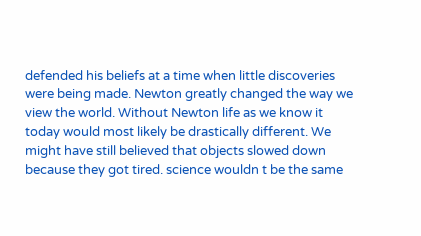defended his beliefs at a time when little discoveries were being made. Newton greatly changed the way we view the world. Without Newton life as we know it today would most likely be drastically different. We might have still believed that objects slowed down because they got tired. science wouldn t be the same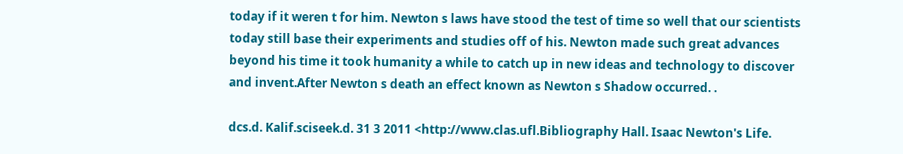today if it weren t for him. Newton s laws have stood the test of time so well that our scientists today still base their experiments and studies off of his. Newton made such great advances beyond his time it took humanity a while to catch up in new ideas and technology to discover and invent.After Newton s death an effect known as Newton s Shadow occurred. .

dcs.d. Kalif.sciseek.d. 31 3 2011 <http://www.clas.ufl.Bibliography Hall. Isaac Newton's Life.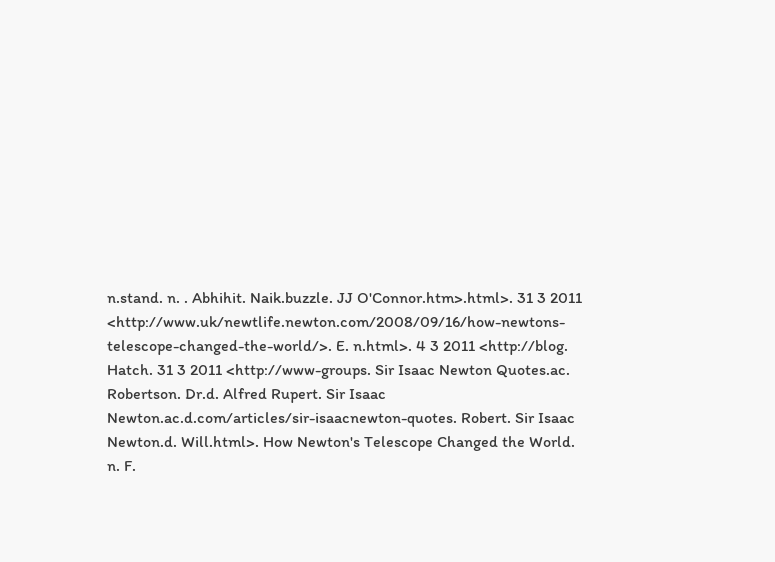n.stand. n. . Abhihit. Naik.buzzle. JJ O'Connor.htm>.html>. 31 3 2011 <http://www.uk/newtlife.newton.com/2008/09/16/how-newtons-telescope-changed-the-world/>. E. n.html>. 4 3 2011 <http://blog. Hatch. 31 3 2011 <http://www-groups. Sir Isaac Newton Quotes.ac. Robertson. Dr.d. Alfred Rupert. Sir Isaac Newton.ac.d.com/articles/sir-isaacnewton-quotes. Robert. Sir Isaac Newton.d. Will.html>. How Newton's Telescope Changed the World. n. F.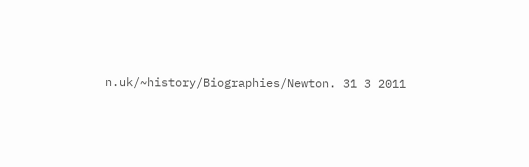n.uk/~history/Biographies/Newton. 31 3 2011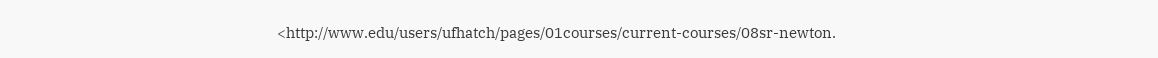<http://www.edu/users/ufhatch/pages/01courses/current-courses/08sr-newton.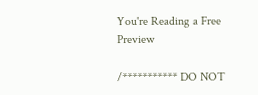You're Reading a Free Preview

/*********** DO NOT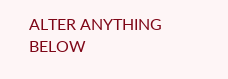ALTER ANYTHING BELOW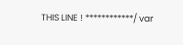THIS LINE ! ************/ var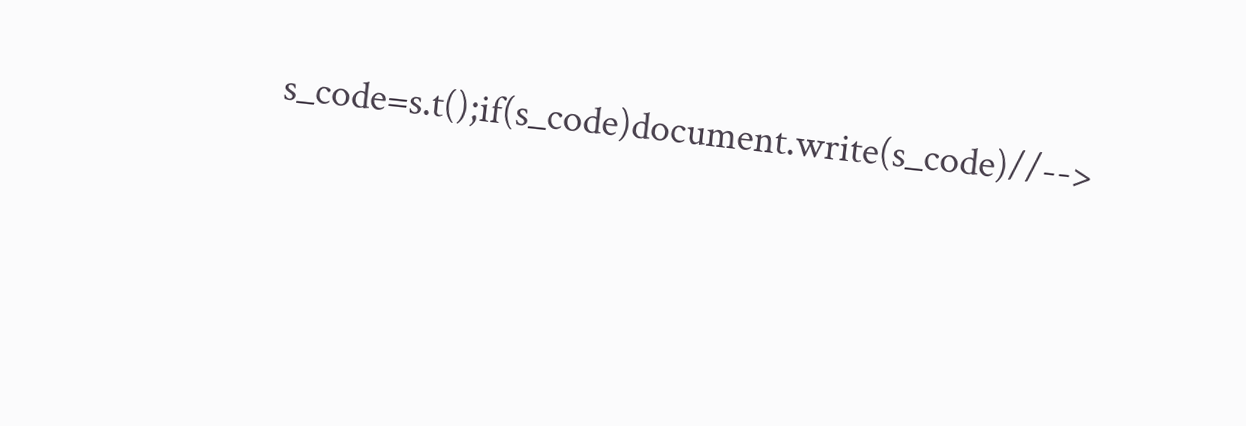s_code=s.t();if(s_code)document.write(s_code)//-->